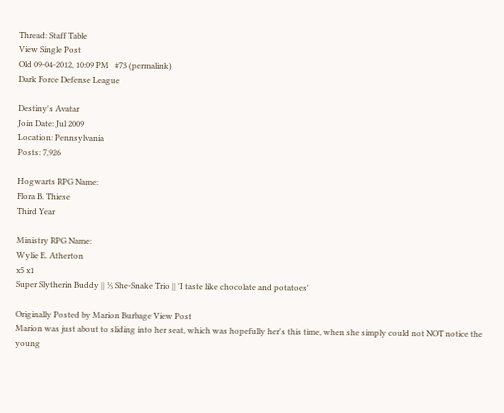Thread: Staff Table
View Single Post
Old 09-04-2012, 10:09 PM   #73 (permalink)
Dark Force Defense League

Destiny's Avatar
Join Date: Jul 2009
Location: Pennsylvania
Posts: 7,926

Hogwarts RPG Name:
Flora B. Thiese
Third Year

Ministry RPG Name:
Wylie E. Atherton
x5 x1
Super Slytherin Buddy || ⅓ She-Snake Trio || 'I taste like chocolate and potatoes'

Originally Posted by Marion Burbage View Post
Marion was just about to sliding into her seat, which was hopefully her's this time, when she simply could not NOT notice the young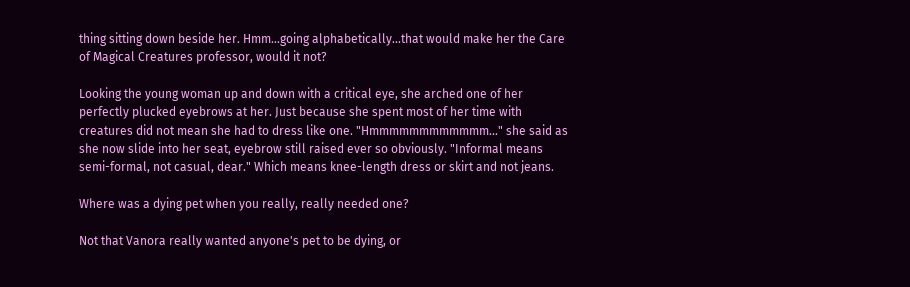thing sitting down beside her. Hmm...going alphabetically...that would make her the Care of Magical Creatures professor, would it not?

Looking the young woman up and down with a critical eye, she arched one of her perfectly plucked eyebrows at her. Just because she spent most of her time with creatures did not mean she had to dress like one. "Hmmmmmmmmmmmm..." she said as she now slide into her seat, eyebrow still raised ever so obviously. "Informal means semi-formal, not casual, dear." Which means knee-length dress or skirt and not jeans.

Where was a dying pet when you really, really needed one?

Not that Vanora really wanted anyone's pet to be dying, or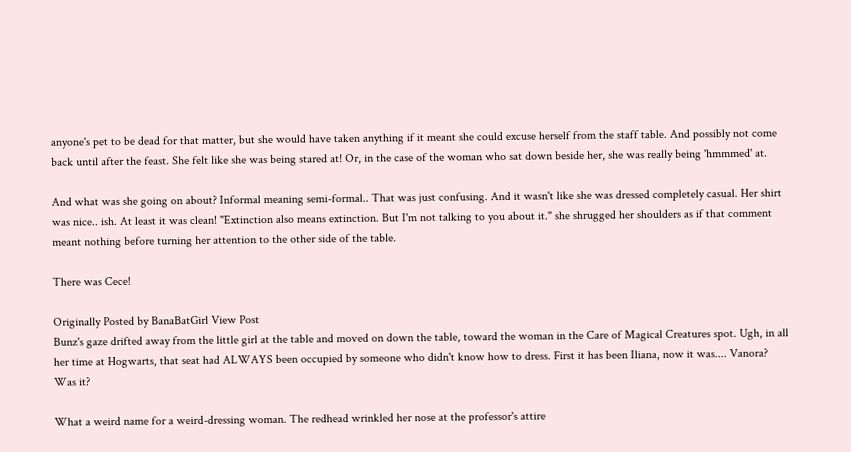anyone's pet to be dead for that matter, but she would have taken anything if it meant she could excuse herself from the staff table. And possibly not come back until after the feast. She felt like she was being stared at! Or, in the case of the woman who sat down beside her, she was really being 'hmmmed' at.

And what was she going on about? Informal meaning semi-formal.. That was just confusing. And it wasn't like she was dressed completely casual. Her shirt was nice.. ish. At least it was clean! "Extinction also means extinction. But I'm not talking to you about it." she shrugged her shoulders as if that comment meant nothing before turning her attention to the other side of the table.

There was Cece!

Originally Posted by BanaBatGirl View Post
Bunz's gaze drifted away from the little girl at the table and moved on down the table, toward the woman in the Care of Magical Creatures spot. Ugh, in all her time at Hogwarts, that seat had ALWAYS been occupied by someone who didn't know how to dress. First it has been Iliana, now it was.... Vanora? Was it?

What a weird name for a weird-dressing woman. The redhead wrinkled her nose at the professor's attire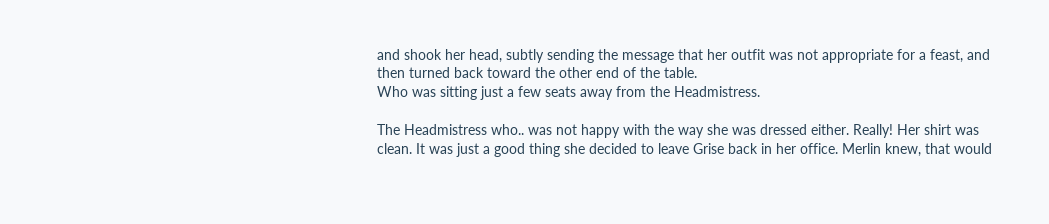and shook her head, subtly sending the message that her outfit was not appropriate for a feast, and then turned back toward the other end of the table.
Who was sitting just a few seats away from the Headmistress.

The Headmistress who.. was not happy with the way she was dressed either. Really! Her shirt was clean. It was just a good thing she decided to leave Grise back in her office. Merlin knew, that would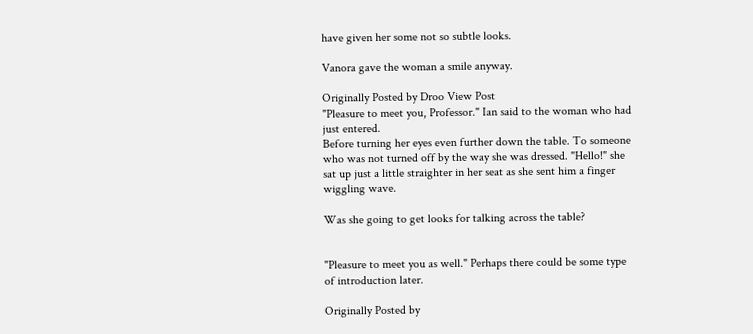have given her some not so subtle looks.

Vanora gave the woman a smile anyway.

Originally Posted by Droo View Post
"Pleasure to meet you, Professor." Ian said to the woman who had just entered.
Before turning her eyes even further down the table. To someone who was not turned off by the way she was dressed. "Hello!" she sat up just a little straighter in her seat as she sent him a finger wiggling wave.

Was she going to get looks for talking across the table?


"Pleasure to meet you as well." Perhaps there could be some type of introduction later.

Originally Posted by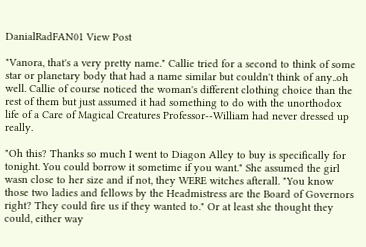DanialRadFAN01 View Post

"Vanora, that's a very pretty name." Callie tried for a second to think of some star or planetary body that had a name similar but couldn't think of any..oh well. Callie of course noticed the woman's different clothing choice than the rest of them but just assumed it had something to do with the unorthodox life of a Care of Magical Creatures Professor--William had never dressed up really.

"Oh this? Thanks so much I went to Diagon Alley to buy is specifically for tonight. You could borrow it sometime if you want." She assumed the girl wasn close to her size and if not, they WERE witches afterall. "You know those two ladies and fellows by the Headmistress are the Board of Governors right? They could fire us if they wanted to." Or at least she thought they could, either way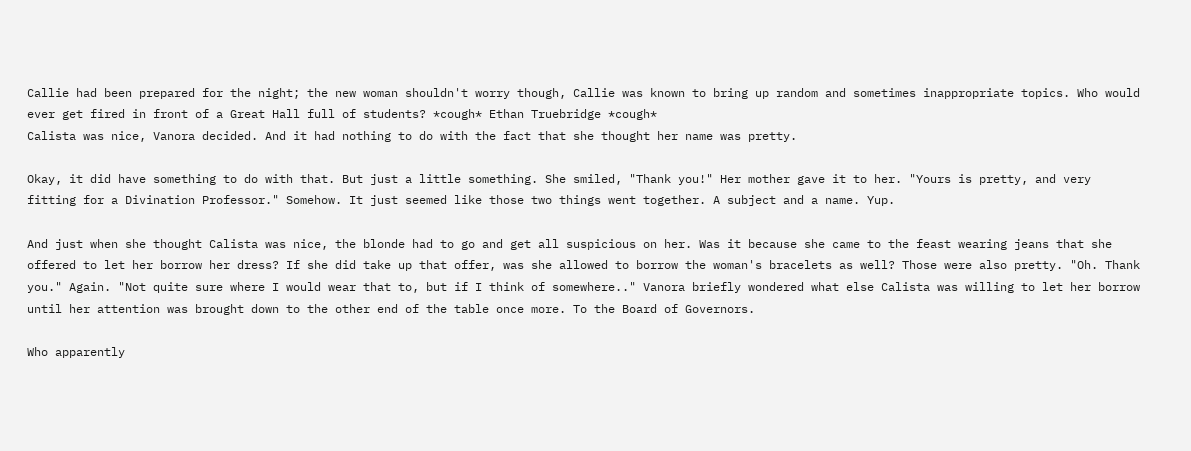Callie had been prepared for the night; the new woman shouldn't worry though, Callie was known to bring up random and sometimes inappropriate topics. Who would ever get fired in front of a Great Hall full of students? *cough* Ethan Truebridge *cough*
Calista was nice, Vanora decided. And it had nothing to do with the fact that she thought her name was pretty.

Okay, it did have something to do with that. But just a little something. She smiled, "Thank you!" Her mother gave it to her. "Yours is pretty, and very fitting for a Divination Professor." Somehow. It just seemed like those two things went together. A subject and a name. Yup.

And just when she thought Calista was nice, the blonde had to go and get all suspicious on her. Was it because she came to the feast wearing jeans that she offered to let her borrow her dress? If she did take up that offer, was she allowed to borrow the woman's bracelets as well? Those were also pretty. "Oh. Thank you." Again. "Not quite sure where I would wear that to, but if I think of somewhere.." Vanora briefly wondered what else Calista was willing to let her borrow until her attention was brought down to the other end of the table once more. To the Board of Governors.

Who apparently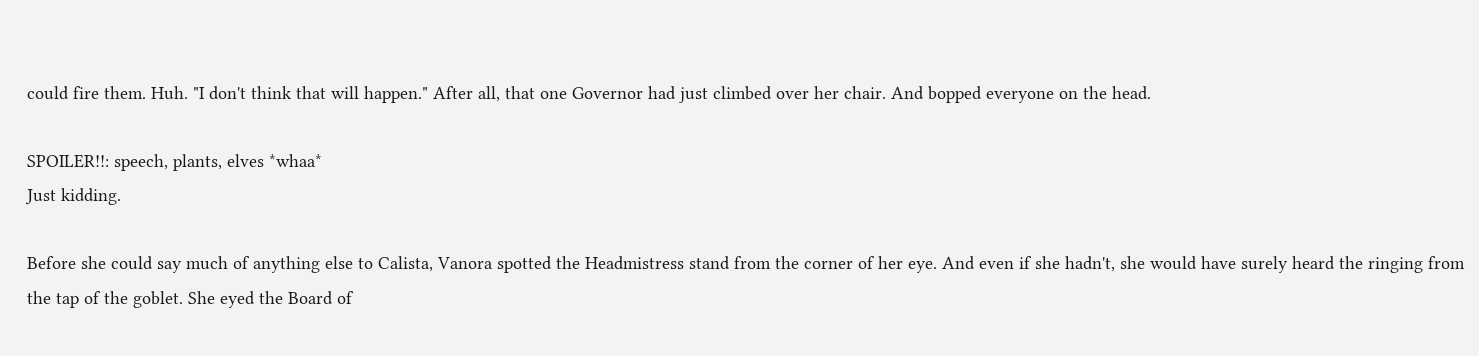could fire them. Huh. "I don't think that will happen." After all, that one Governor had just climbed over her chair. And bopped everyone on the head.

SPOILER!!: speech, plants, elves *whaa*
Just kidding.

Before she could say much of anything else to Calista, Vanora spotted the Headmistress stand from the corner of her eye. And even if she hadn't, she would have surely heard the ringing from the tap of the goblet. She eyed the Board of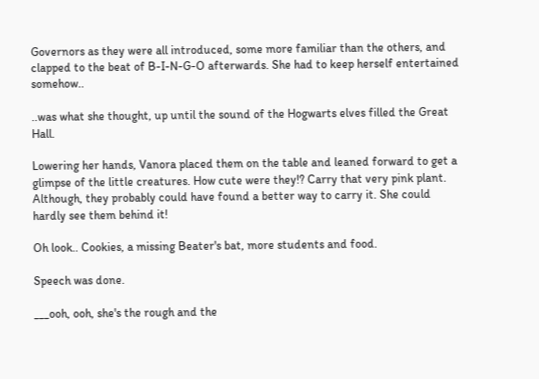Governors as they were all introduced, some more familiar than the others, and clapped to the beat of B-I-N-G-O afterwards. She had to keep herself entertained somehow..

..was what she thought, up until the sound of the Hogwarts elves filled the Great Hall.

Lowering her hands, Vanora placed them on the table and leaned forward to get a glimpse of the little creatures. How cute were they!? Carry that very pink plant. Although, they probably could have found a better way to carry it. She could hardly see them behind it!

Oh look.. Cookies, a missing Beater's bat, more students and food.

Speech was done.

___ooh, ooh, she's the rough and the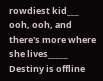rowdiest kid___
ooh, ooh, and there's more where she lives_____
Destiny is offline